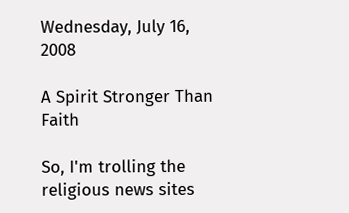Wednesday, July 16, 2008

A Spirit Stronger Than Faith

So, I'm trolling the religious news sites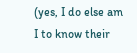(yes, I do else am I to know their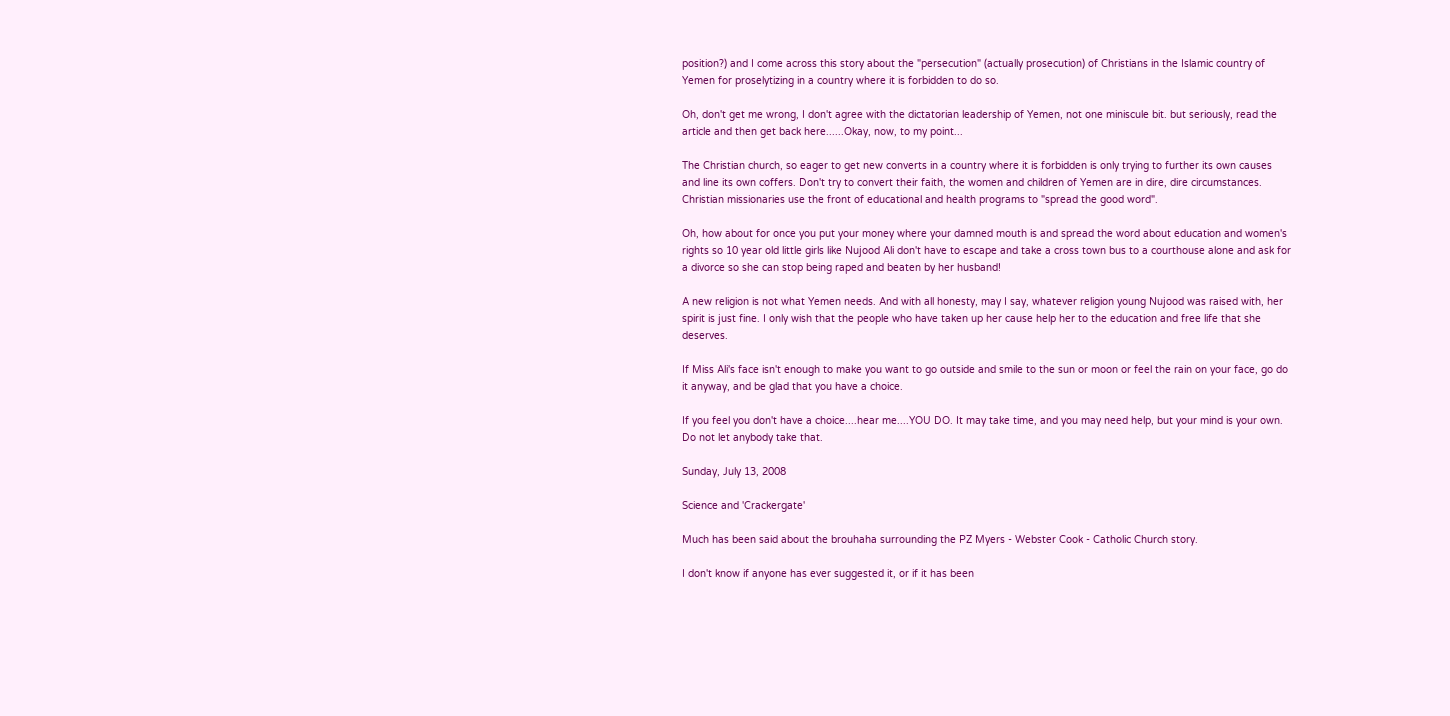position?) and I come across this story about the "persecution" (actually prosecution) of Christians in the Islamic country of Yemen for proselytizing in a country where it is forbidden to do so.

Oh, don't get me wrong, I don't agree with the dictatorian leadership of Yemen, not one miniscule bit. but seriously, read the article and then get back here......Okay, now, to my point...

The Christian church, so eager to get new converts in a country where it is forbidden is only trying to further its own causes and line its own coffers. Don't try to convert their faith, the women and children of Yemen are in dire, dire circumstances. Christian missionaries use the front of educational and health programs to "spread the good word".

Oh, how about for once you put your money where your damned mouth is and spread the word about education and women's rights so 10 year old little girls like Nujood Ali don't have to escape and take a cross town bus to a courthouse alone and ask for a divorce so she can stop being raped and beaten by her husband!

A new religion is not what Yemen needs. And with all honesty, may I say, whatever religion young Nujood was raised with, her spirit is just fine. I only wish that the people who have taken up her cause help her to the education and free life that she deserves.

If Miss Ali's face isn't enough to make you want to go outside and smile to the sun or moon or feel the rain on your face, go do it anyway, and be glad that you have a choice.

If you feel you don't have a choice....hear me....YOU DO. It may take time, and you may need help, but your mind is your own. Do not let anybody take that.

Sunday, July 13, 2008

Science and 'Crackergate'

Much has been said about the brouhaha surrounding the PZ Myers - Webster Cook - Catholic Church story.

I don't know if anyone has ever suggested it, or if it has been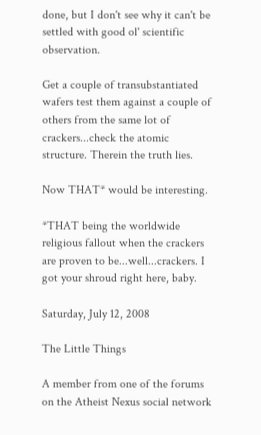done, but I don't see why it can't be settled with good ol' scientific observation.

Get a couple of transubstantiated wafers test them against a couple of others from the same lot of crackers...check the atomic structure. Therein the truth lies.

Now THAT* would be interesting.

*THAT being the worldwide religious fallout when the crackers are proven to be...well...crackers. I got your shroud right here, baby.

Saturday, July 12, 2008

The Little Things

A member from one of the forums on the Atheist Nexus social network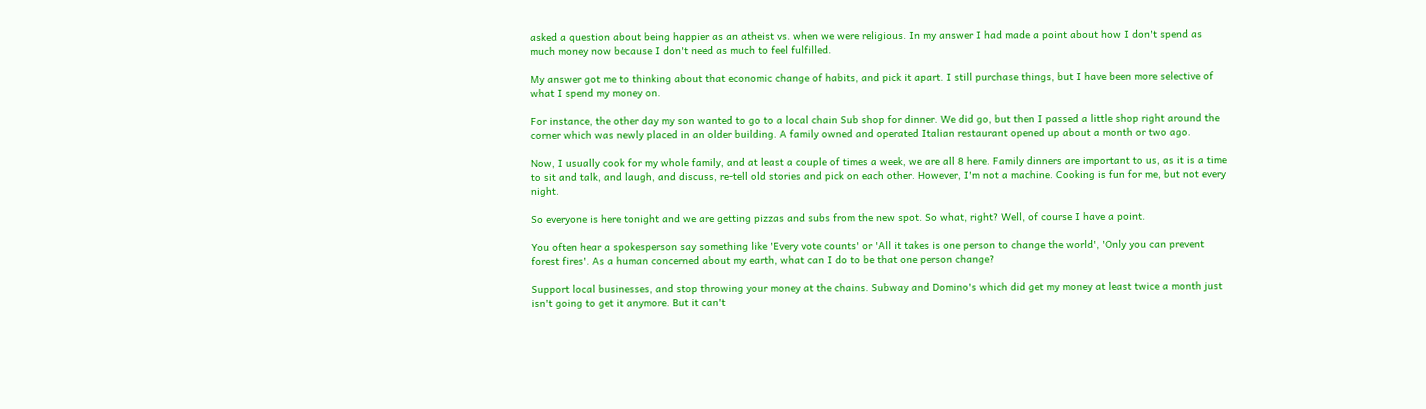asked a question about being happier as an atheist vs. when we were religious. In my answer I had made a point about how I don't spend as much money now because I don't need as much to feel fulfilled.

My answer got me to thinking about that economic change of habits, and pick it apart. I still purchase things, but I have been more selective of what I spend my money on.

For instance, the other day my son wanted to go to a local chain Sub shop for dinner. We did go, but then I passed a little shop right around the corner which was newly placed in an older building. A family owned and operated Italian restaurant opened up about a month or two ago.

Now, I usually cook for my whole family, and at least a couple of times a week, we are all 8 here. Family dinners are important to us, as it is a time to sit and talk, and laugh, and discuss, re-tell old stories and pick on each other. However, I'm not a machine. Cooking is fun for me, but not every night.

So everyone is here tonight and we are getting pizzas and subs from the new spot. So what, right? Well, of course I have a point.

You often hear a spokesperson say something like 'Every vote counts' or 'All it takes is one person to change the world', 'Only you can prevent forest fires'. As a human concerned about my earth, what can I do to be that one person change?

Support local businesses, and stop throwing your money at the chains. Subway and Domino's which did get my money at least twice a month just isn't going to get it anymore. But it can't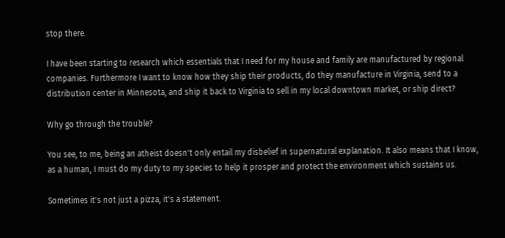stop there.

I have been starting to research which essentials that I need for my house and family are manufactured by regional companies. Furthermore I want to know how they ship their products, do they manufacture in Virginia, send to a distribution center in Minnesota, and ship it back to Virginia to sell in my local downtown market, or ship direct?

Why go through the trouble?

You see, to me, being an atheist doesn't only entail my disbelief in supernatural explanation. It also means that I know, as a human, I must do my duty to my species to help it prosper and protect the environment which sustains us.

Sometimes it's not just a pizza, it's a statement.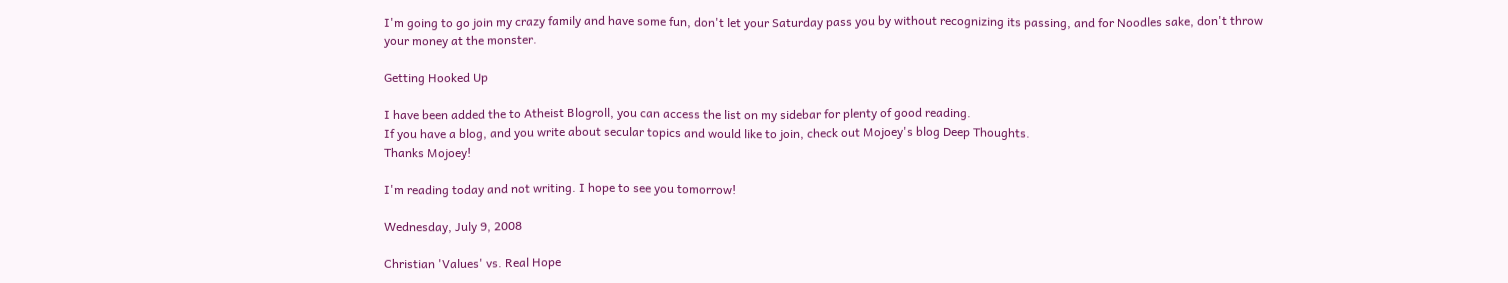I'm going to go join my crazy family and have some fun, don't let your Saturday pass you by without recognizing its passing, and for Noodles sake, don't throw your money at the monster.

Getting Hooked Up

I have been added the to Atheist Blogroll, you can access the list on my sidebar for plenty of good reading.
If you have a blog, and you write about secular topics and would like to join, check out Mojoey's blog Deep Thoughts.
Thanks Mojoey!

I'm reading today and not writing. I hope to see you tomorrow!

Wednesday, July 9, 2008

Christian 'Values' vs. Real Hope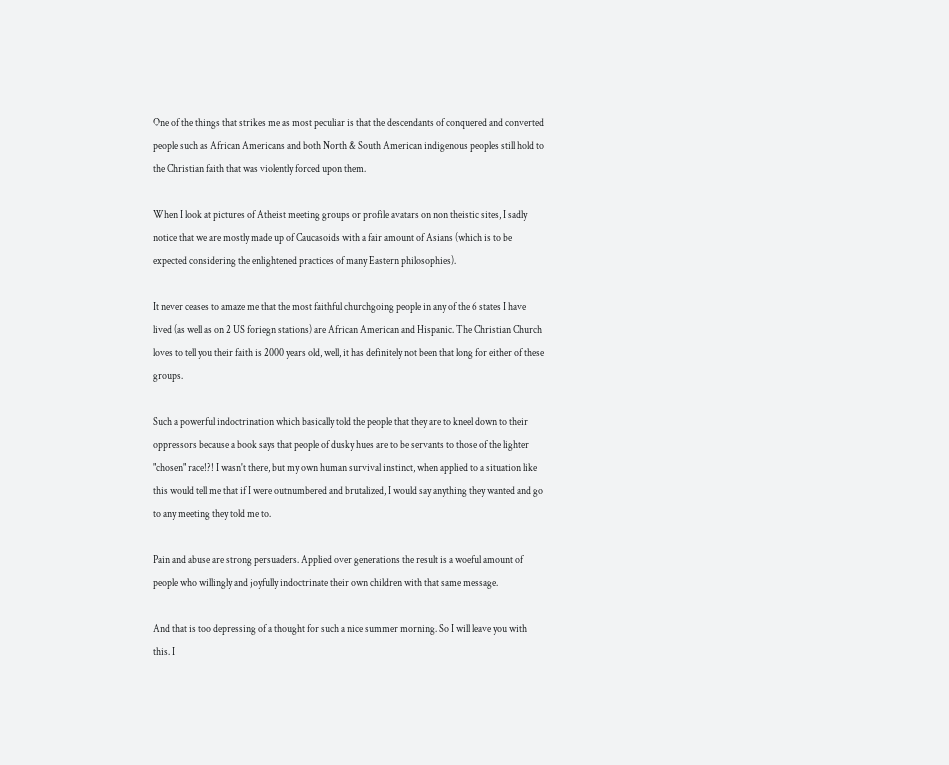One of the things that strikes me as most peculiar is that the descendants of conquered and converted people such as African Americans and both North & South American indigenous peoples still hold to the Christian faith that was violently forced upon them.

When I look at pictures of Atheist meeting groups or profile avatars on non theistic sites, I sadly notice that we are mostly made up of Caucasoids with a fair amount of Asians (which is to be expected considering the enlightened practices of many Eastern philosophies).

It never ceases to amaze me that the most faithful churchgoing people in any of the 6 states I have lived (as well as on 2 US foriegn stations) are African American and Hispanic. The Christian Church loves to tell you their faith is 2000 years old, well, it has definitely not been that long for either of these groups.

Such a powerful indoctrination which basically told the people that they are to kneel down to their oppressors because a book says that people of dusky hues are to be servants to those of the lighter "chosen" race!?! I wasn't there, but my own human survival instinct, when applied to a situation like this would tell me that if I were outnumbered and brutalized, I would say anything they wanted and go to any meeting they told me to.

Pain and abuse are strong persuaders. Applied over generations the result is a woeful amount of people who willingly and joyfully indoctrinate their own children with that same message.

And that is too depressing of a thought for such a nice summer morning. So I will leave you with this. I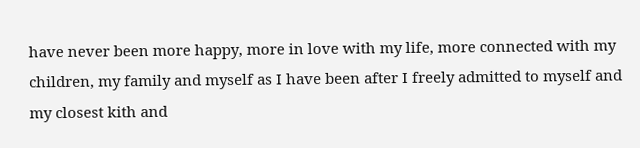have never been more happy, more in love with my life, more connected with my children, my family and myself as I have been after I freely admitted to myself and my closest kith and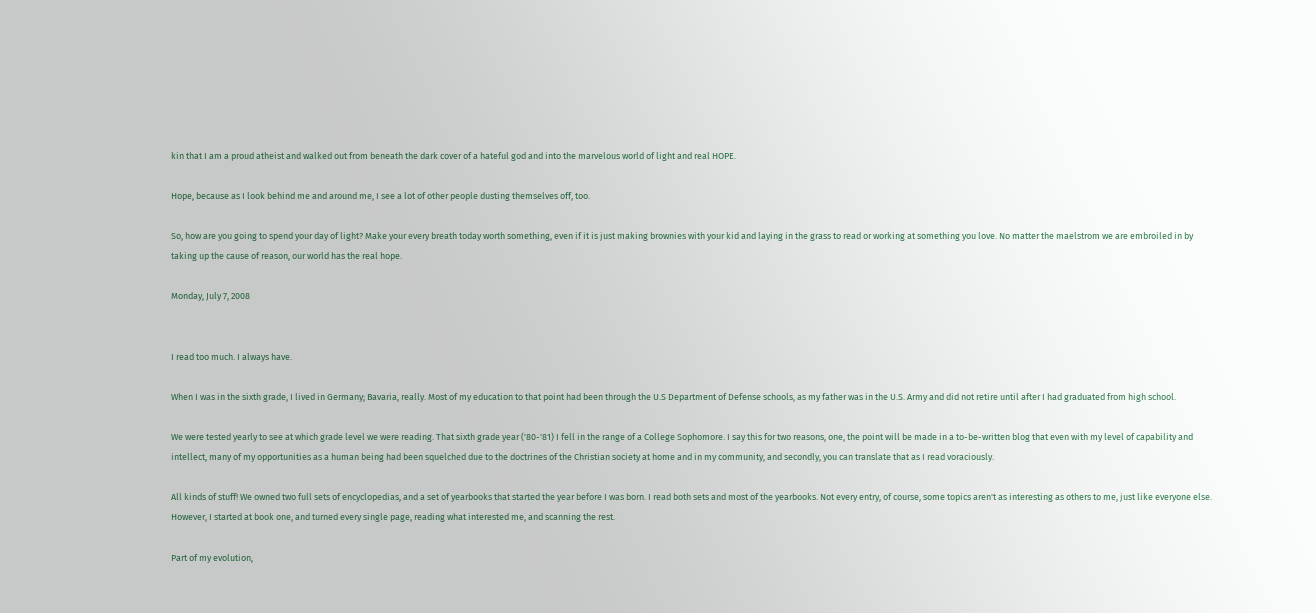kin that I am a proud atheist and walked out from beneath the dark cover of a hateful god and into the marvelous world of light and real HOPE.

Hope, because as I look behind me and around me, I see a lot of other people dusting themselves off, too.

So, how are you going to spend your day of light? Make your every breath today worth something, even if it is just making brownies with your kid and laying in the grass to read or working at something you love. No matter the maelstrom we are embroiled in by taking up the cause of reason, our world has the real hope.

Monday, July 7, 2008


I read too much. I always have.

When I was in the sixth grade, I lived in Germany; Bavaria, really. Most of my education to that point had been through the U.S Department of Defense schools, as my father was in the U.S. Army and did not retire until after I had graduated from high school.

We were tested yearly to see at which grade level we were reading. That sixth grade year ('80-'81) I fell in the range of a College Sophomore. I say this for two reasons, one, the point will be made in a to-be-written blog that even with my level of capability and intellect, many of my opportunities as a human being had been squelched due to the doctrines of the Christian society at home and in my community, and secondly, you can translate that as I read voraciously.

All kinds of stuff! We owned two full sets of encyclopedias, and a set of yearbooks that started the year before I was born. I read both sets and most of the yearbooks. Not every entry, of course, some topics aren't as interesting as others to me, just like everyone else. However, I started at book one, and turned every single page, reading what interested me, and scanning the rest.

Part of my evolution,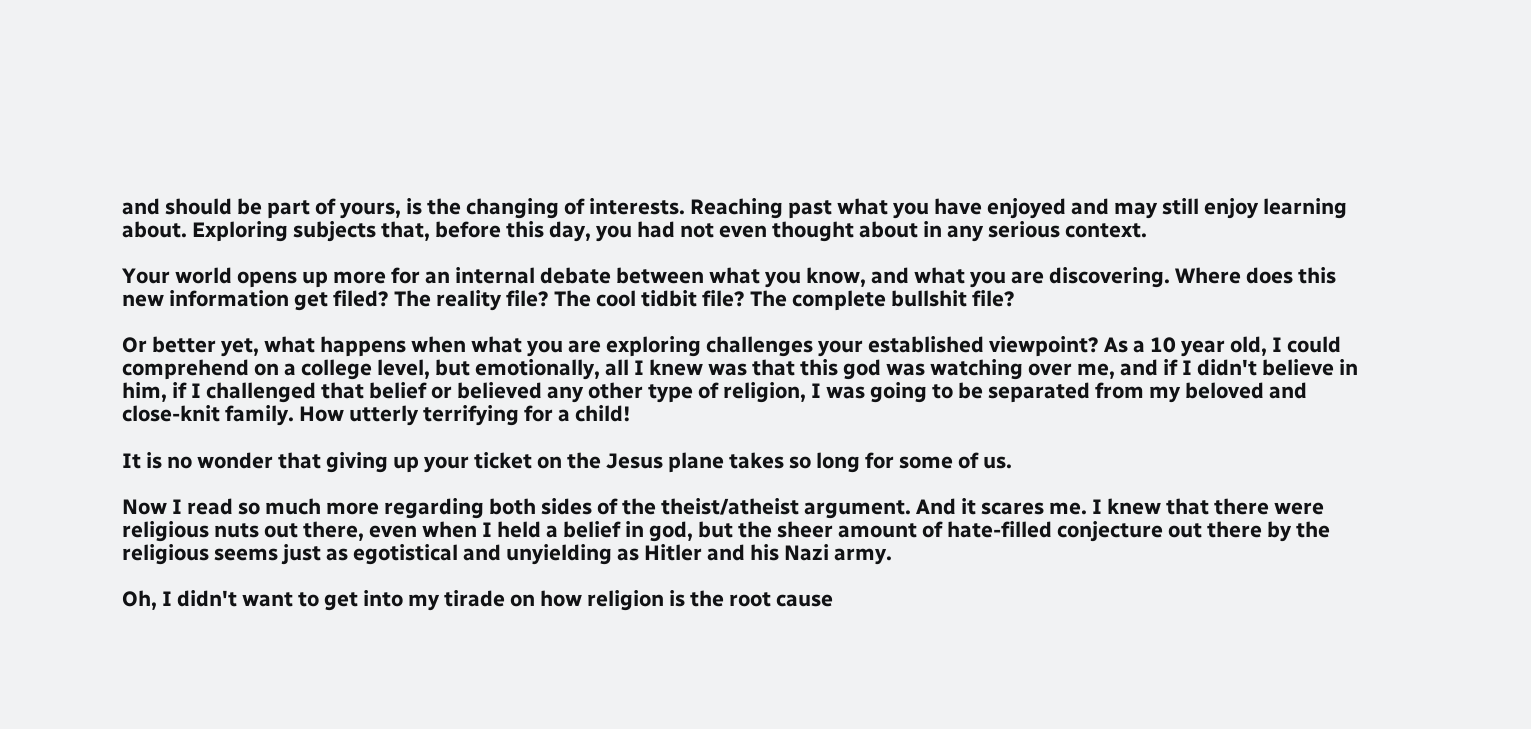and should be part of yours, is the changing of interests. Reaching past what you have enjoyed and may still enjoy learning about. Exploring subjects that, before this day, you had not even thought about in any serious context.

Your world opens up more for an internal debate between what you know, and what you are discovering. Where does this new information get filed? The reality file? The cool tidbit file? The complete bullshit file?

Or better yet, what happens when what you are exploring challenges your established viewpoint? As a 10 year old, I could comprehend on a college level, but emotionally, all I knew was that this god was watching over me, and if I didn't believe in him, if I challenged that belief or believed any other type of religion, I was going to be separated from my beloved and close-knit family. How utterly terrifying for a child!

It is no wonder that giving up your ticket on the Jesus plane takes so long for some of us.

Now I read so much more regarding both sides of the theist/atheist argument. And it scares me. I knew that there were religious nuts out there, even when I held a belief in god, but the sheer amount of hate-filled conjecture out there by the religious seems just as egotistical and unyielding as Hitler and his Nazi army.

Oh, I didn't want to get into my tirade on how religion is the root cause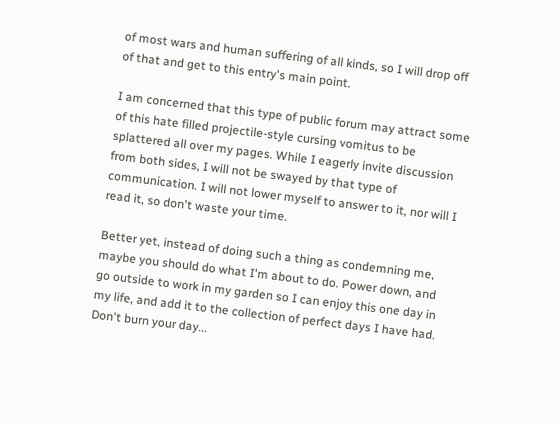of most wars and human suffering of all kinds, so I will drop off of that and get to this entry's main point.

I am concerned that this type of public forum may attract some of this hate filled projectile-style cursing vomitus to be splattered all over my pages. While I eagerly invite discussion from both sides, I will not be swayed by that type of communication. I will not lower myself to answer to it, nor will I read it, so don't waste your time.

Better yet, instead of doing such a thing as condemning me, maybe you should do what I'm about to do. Power down, and go outside to work in my garden so I can enjoy this one day in my life, and add it to the collection of perfect days I have had.
Don't burn your day...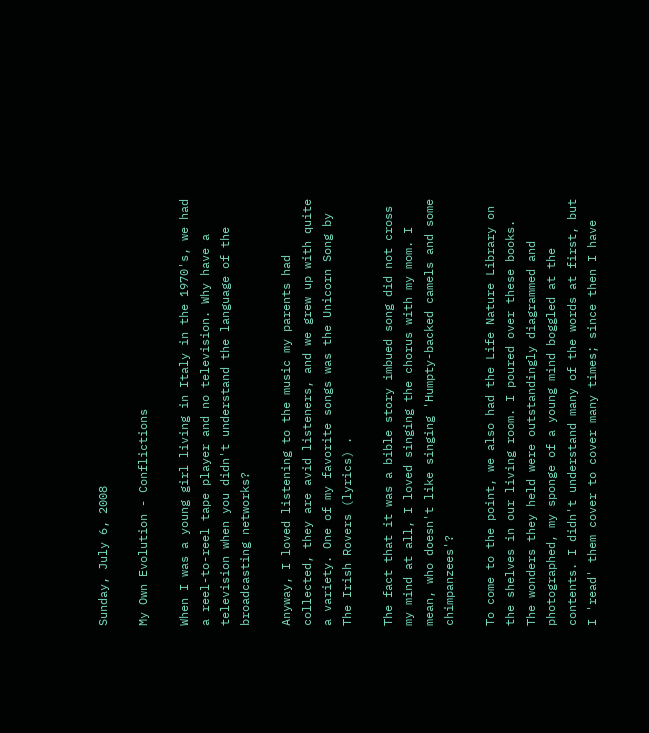Sunday, July 6, 2008

My Own Evolution - Conflictions

When I was a young girl living in Italy in the 1970's, we had a reel-to-reel tape player and no television. Why have a television when you didn't understand the language of the broadcasting networks?

Anyway, I loved listening to the music my parents had collected, they are avid listeners, and we grew up with quite a variety. One of my favorite songs was the Unicorn Song by The Irish Rovers (lyrics) .

The fact that it was a bible story imbued song did not cross my mind at all, I loved singing the chorus with my mom. I mean, who doesn't like singing 'Humpty-backed camels and some chimpanzees'?

To come to the point, we also had the Life Nature Library on the shelves in our living room. I poured over these books. The wonders they held were outstandingly diagrammed and photographed, my sponge of a young mind boggled at the contents. I didn't understand many of the words at first, but I 'read' them cover to cover many times; since then I have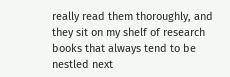really read them thoroughly, and they sit on my shelf of research books that always tend to be nestled next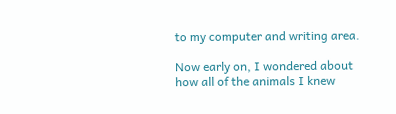to my computer and writing area.

Now early on, I wondered about how all of the animals I knew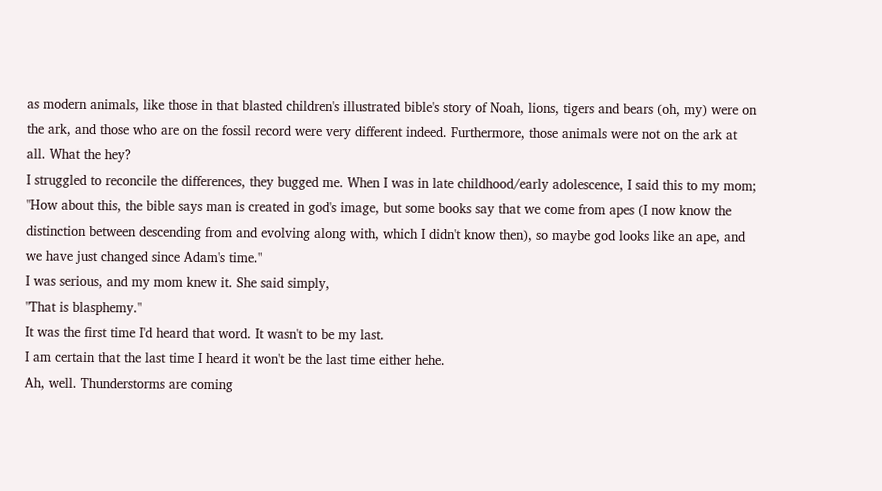as modern animals, like those in that blasted children's illustrated bible's story of Noah, lions, tigers and bears (oh, my) were on the ark, and those who are on the fossil record were very different indeed. Furthermore, those animals were not on the ark at all. What the hey?
I struggled to reconcile the differences, they bugged me. When I was in late childhood/early adolescence, I said this to my mom;
"How about this, the bible says man is created in god's image, but some books say that we come from apes (I now know the distinction between descending from and evolving along with, which I didn't know then), so maybe god looks like an ape, and we have just changed since Adam's time."
I was serious, and my mom knew it. She said simply,
"That is blasphemy."
It was the first time I'd heard that word. It wasn't to be my last.
I am certain that the last time I heard it won't be the last time either hehe.
Ah, well. Thunderstorms are coming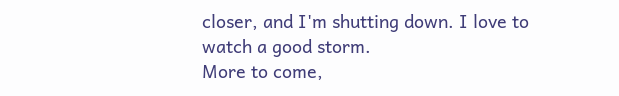closer, and I'm shutting down. I love to watch a good storm.
More to come,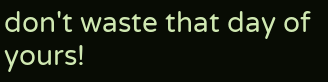don't waste that day of yours!